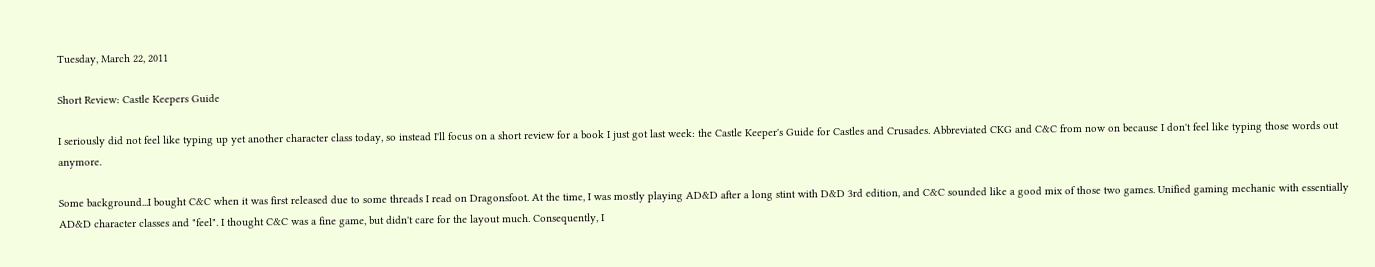Tuesday, March 22, 2011

Short Review: Castle Keepers Guide

I seriously did not feel like typing up yet another character class today, so instead I'll focus on a short review for a book I just got last week: the Castle Keeper's Guide for Castles and Crusades. Abbreviated CKG and C&C from now on because I don't feel like typing those words out anymore.

Some background...I bought C&C when it was first released due to some threads I read on Dragonsfoot. At the time, I was mostly playing AD&D after a long stint with D&D 3rd edition, and C&C sounded like a good mix of those two games. Unified gaming mechanic with essentially AD&D character classes and "feel". I thought C&C was a fine game, but didn't care for the layout much. Consequently, I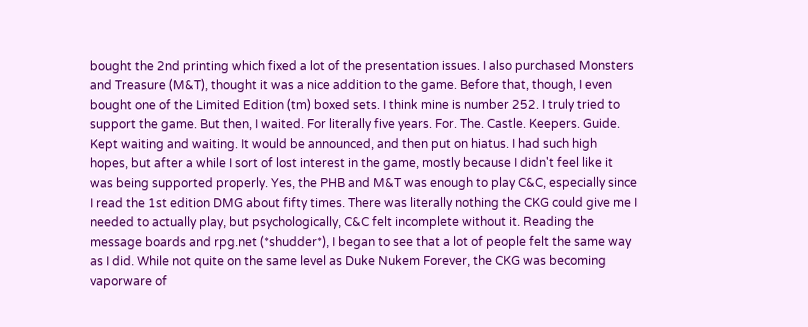bought the 2nd printing which fixed a lot of the presentation issues. I also purchased Monsters and Treasure (M&T), thought it was a nice addition to the game. Before that, though, I even bought one of the Limited Edition (tm) boxed sets. I think mine is number 252. I truly tried to support the game. But then, I waited. For literally five years. For. The. Castle. Keepers. Guide. Kept waiting and waiting. It would be announced, and then put on hiatus. I had such high hopes, but after a while I sort of lost interest in the game, mostly because I didn't feel like it was being supported properly. Yes, the PHB and M&T was enough to play C&C, especially since I read the 1st edition DMG about fifty times. There was literally nothing the CKG could give me I needed to actually play, but psychologically, C&C felt incomplete without it. Reading the message boards and rpg.net (*shudder*), I began to see that a lot of people felt the same way as I did. While not quite on the same level as Duke Nukem Forever, the CKG was becoming vaporware of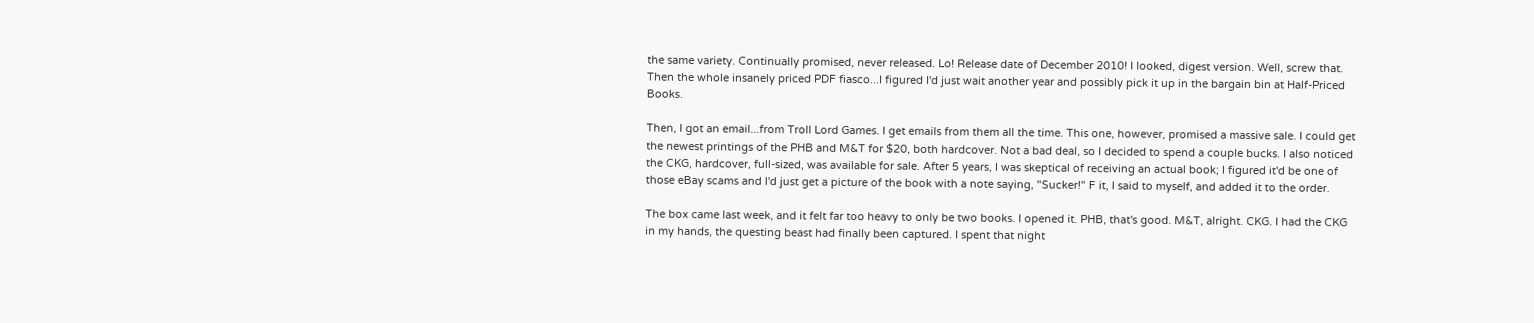the same variety. Continually promised, never released. Lo! Release date of December 2010! I looked, digest version. Well, screw that. Then the whole insanely priced PDF fiasco...I figured I'd just wait another year and possibly pick it up in the bargain bin at Half-Priced Books.

Then, I got an email...from Troll Lord Games. I get emails from them all the time. This one, however, promised a massive sale. I could get the newest printings of the PHB and M&T for $20, both hardcover. Not a bad deal, so I decided to spend a couple bucks. I also noticed the CKG, hardcover, full-sized, was available for sale. After 5 years, I was skeptical of receiving an actual book; I figured it'd be one of those eBay scams and I'd just get a picture of the book with a note saying, "Sucker!" F it, I said to myself, and added it to the order.

The box came last week, and it felt far too heavy to only be two books. I opened it. PHB, that's good. M&T, alright. CKG. I had the CKG in my hands, the questing beast had finally been captured. I spent that night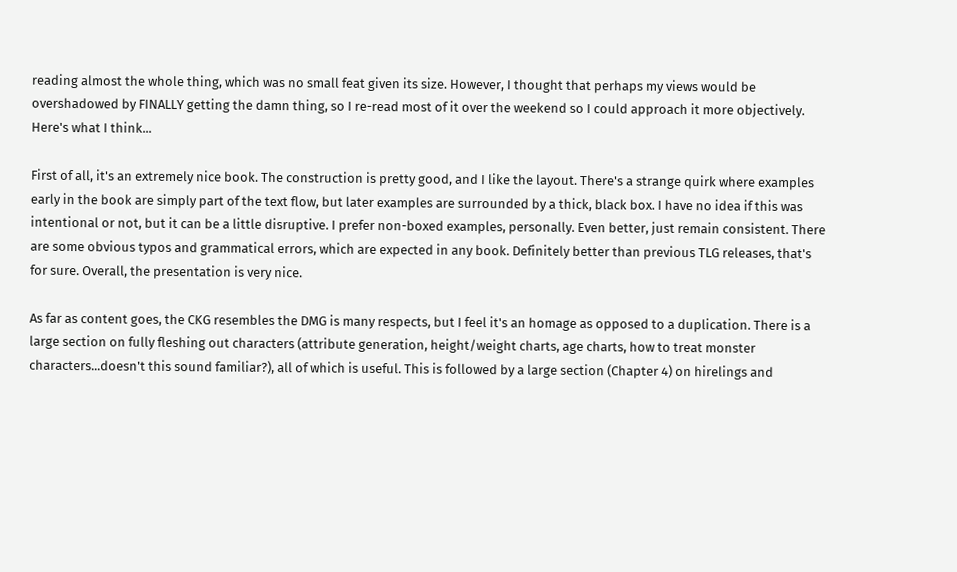reading almost the whole thing, which was no small feat given its size. However, I thought that perhaps my views would be overshadowed by FINALLY getting the damn thing, so I re-read most of it over the weekend so I could approach it more objectively. Here's what I think...

First of all, it's an extremely nice book. The construction is pretty good, and I like the layout. There's a strange quirk where examples early in the book are simply part of the text flow, but later examples are surrounded by a thick, black box. I have no idea if this was intentional or not, but it can be a little disruptive. I prefer non-boxed examples, personally. Even better, just remain consistent. There are some obvious typos and grammatical errors, which are expected in any book. Definitely better than previous TLG releases, that's for sure. Overall, the presentation is very nice.

As far as content goes, the CKG resembles the DMG is many respects, but I feel it's an homage as opposed to a duplication. There is a large section on fully fleshing out characters (attribute generation, height/weight charts, age charts, how to treat monster characters...doesn't this sound familiar?), all of which is useful. This is followed by a large section (Chapter 4) on hirelings and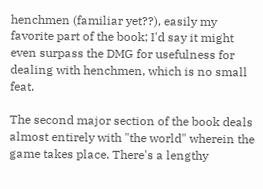henchmen (familiar yet??), easily my favorite part of the book; I'd say it might even surpass the DMG for usefulness for dealing with henchmen, which is no small feat.

The second major section of the book deals almost entirely with "the world" wherein the game takes place. There's a lengthy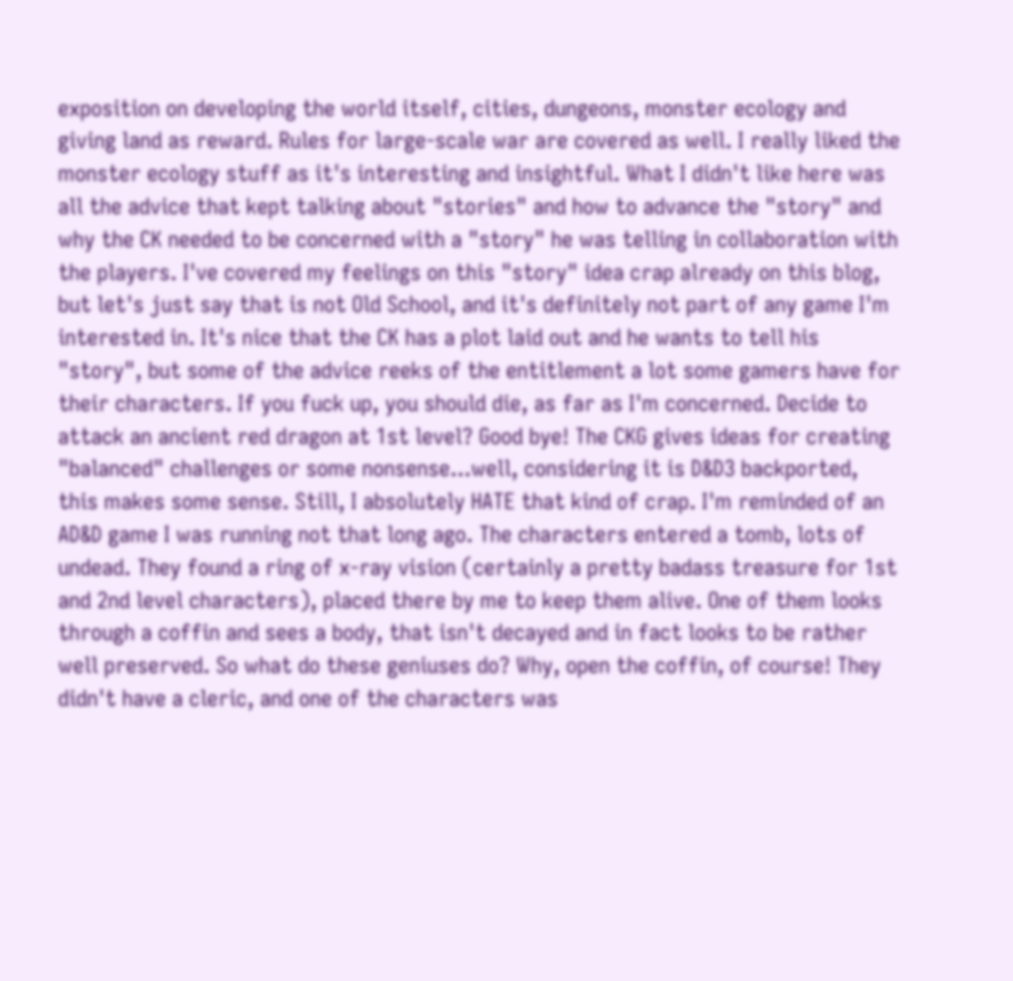exposition on developing the world itself, cities, dungeons, monster ecology and giving land as reward. Rules for large-scale war are covered as well. I really liked the monster ecology stuff as it's interesting and insightful. What I didn't like here was all the advice that kept talking about "stories" and how to advance the "story" and why the CK needed to be concerned with a "story" he was telling in collaboration with the players. I've covered my feelings on this "story" idea crap already on this blog, but let's just say that is not Old School, and it's definitely not part of any game I'm interested in. It's nice that the CK has a plot laid out and he wants to tell his "story", but some of the advice reeks of the entitlement a lot some gamers have for their characters. If you fuck up, you should die, as far as I'm concerned. Decide to attack an ancient red dragon at 1st level? Good bye! The CKG gives ideas for creating "balanced" challenges or some nonsense...well, considering it is D&D3 backported, this makes some sense. Still, I absolutely HATE that kind of crap. I'm reminded of an AD&D game I was running not that long ago. The characters entered a tomb, lots of undead. They found a ring of x-ray vision (certainly a pretty badass treasure for 1st and 2nd level characters), placed there by me to keep them alive. One of them looks through a coffin and sees a body, that isn't decayed and in fact looks to be rather well preserved. So what do these geniuses do? Why, open the coffin, of course! They didn't have a cleric, and one of the characters was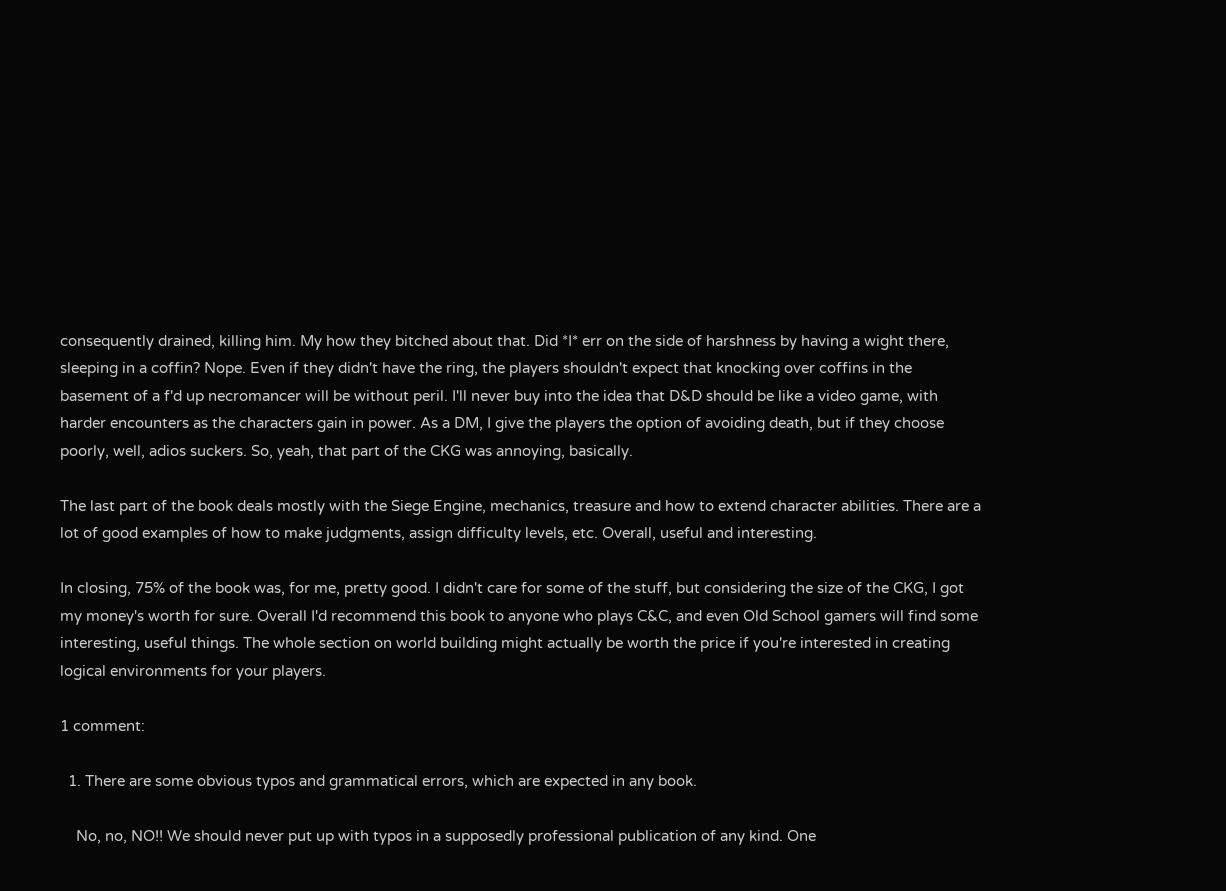consequently drained, killing him. My how they bitched about that. Did *I* err on the side of harshness by having a wight there, sleeping in a coffin? Nope. Even if they didn't have the ring, the players shouldn't expect that knocking over coffins in the basement of a f'd up necromancer will be without peril. I'll never buy into the idea that D&D should be like a video game, with harder encounters as the characters gain in power. As a DM, I give the players the option of avoiding death, but if they choose poorly, well, adios suckers. So, yeah, that part of the CKG was annoying, basically.

The last part of the book deals mostly with the Siege Engine, mechanics, treasure and how to extend character abilities. There are a lot of good examples of how to make judgments, assign difficulty levels, etc. Overall, useful and interesting.

In closing, 75% of the book was, for me, pretty good. I didn't care for some of the stuff, but considering the size of the CKG, I got my money's worth for sure. Overall I'd recommend this book to anyone who plays C&C, and even Old School gamers will find some interesting, useful things. The whole section on world building might actually be worth the price if you're interested in creating logical environments for your players.

1 comment:

  1. There are some obvious typos and grammatical errors, which are expected in any book.

    No, no, NO!! We should never put up with typos in a supposedly professional publication of any kind. One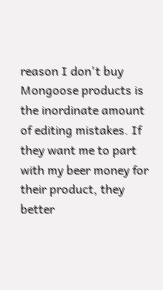reason I don't buy Mongoose products is the inordinate amount of editing mistakes. If they want me to part with my beer money for their product, they better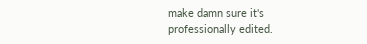make damn sure it's professionally edited.